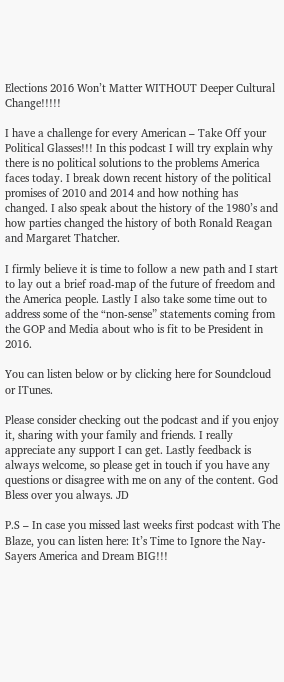Elections 2016 Won’t Matter WITHOUT Deeper Cultural Change!!!!!

I have a challenge for every American – Take Off your Political Glasses!!! In this podcast I will try explain why there is no political solutions to the problems America faces today. I break down recent history of the political promises of 2010 and 2014 and how nothing has changed. I also speak about the history of the 1980’s and how parties changed the history of both Ronald Reagan and Margaret Thatcher.

I firmly believe it is time to follow a new path and I start to lay out a brief road-map of the future of freedom and the America people. Lastly I also take some time out to address some of the “non-sense” statements coming from the GOP and Media about who is fit to be President in 2016.

You can listen below or by clicking here for Soundcloud or ITunes.

Please consider checking out the podcast and if you enjoy it, sharing with your family and friends. I really appreciate any support I can get. Lastly feedback is always welcome, so please get in touch if you have any questions or disagree with me on any of the content. God Bless over you always. JD

P.S – In case you missed last weeks first podcast with The Blaze, you can listen here: It’s Time to Ignore the Nay-Sayers America and Dream BIG!!!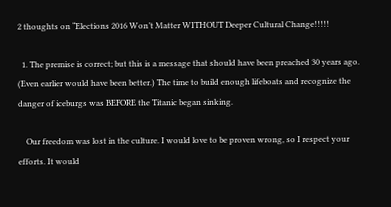2 thoughts on “Elections 2016 Won’t Matter WITHOUT Deeper Cultural Change!!!!!

  1. The premise is correct; but this is a message that should have been preached 30 years ago. (Even earlier would have been better.) The time to build enough lifeboats and recognize the danger of iceburgs was BEFORE the Titanic began sinking.

    Our freedom was lost in the culture. I would love to be proven wrong, so I respect your efforts. It would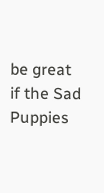be great if the Sad Puppies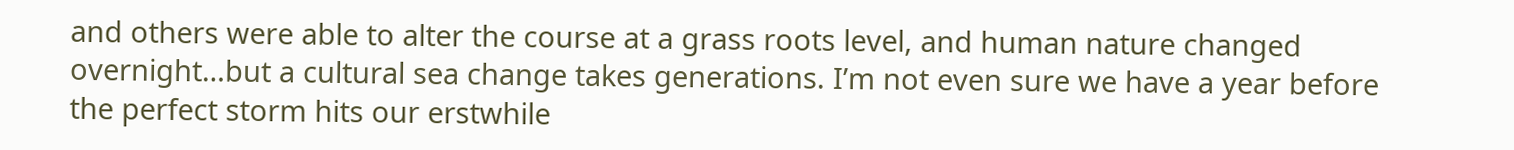and others were able to alter the course at a grass roots level, and human nature changed overnight…but a cultural sea change takes generations. I’m not even sure we have a year before the perfect storm hits our erstwhile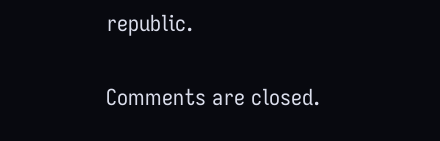republic.

Comments are closed.